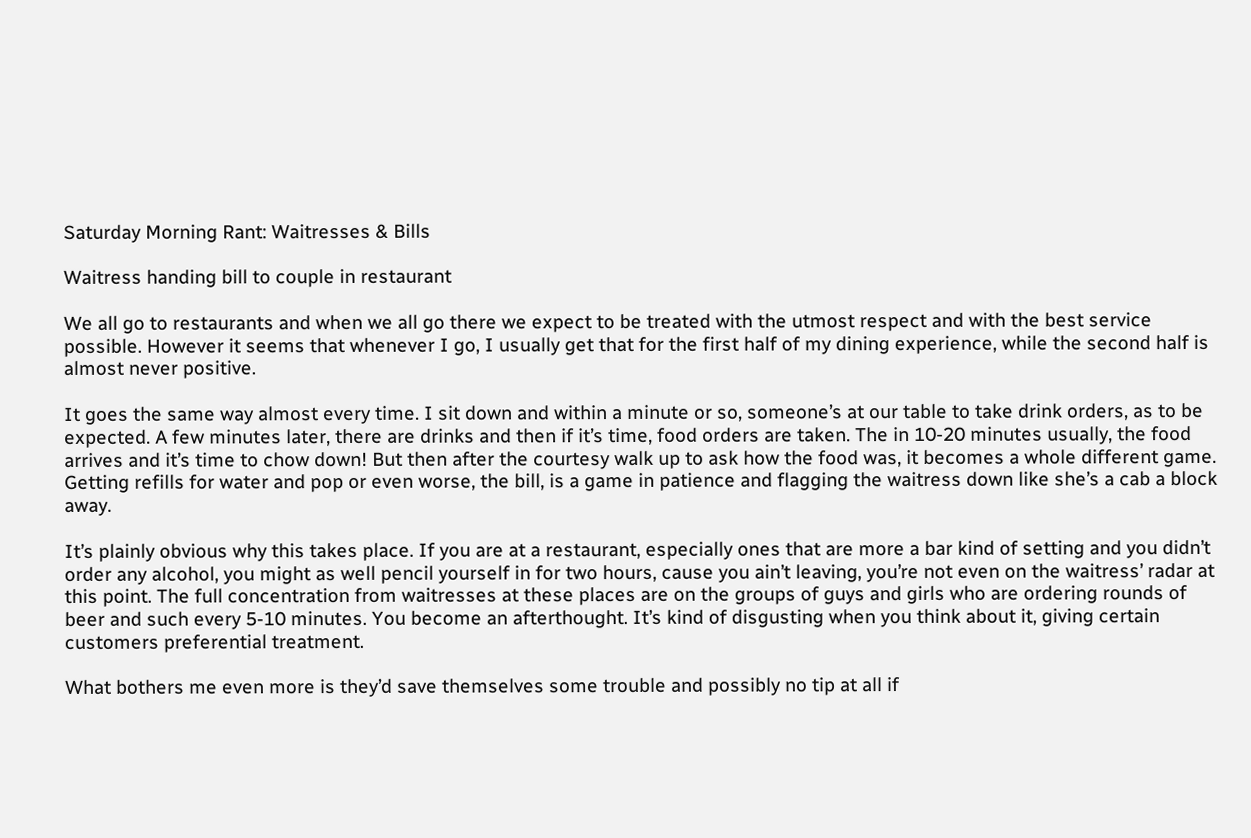Saturday Morning Rant: Waitresses & Bills

Waitress handing bill to couple in restaurant

We all go to restaurants and when we all go there we expect to be treated with the utmost respect and with the best service possible. However it seems that whenever I go, I usually get that for the first half of my dining experience, while the second half is almost never positive.

It goes the same way almost every time. I sit down and within a minute or so, someone’s at our table to take drink orders, as to be expected. A few minutes later, there are drinks and then if it’s time, food orders are taken. The in 10-20 minutes usually, the food arrives and it’s time to chow down! But then after the courtesy walk up to ask how the food was, it becomes a whole different game. Getting refills for water and pop or even worse, the bill, is a game in patience and flagging the waitress down like she’s a cab a block away.

It’s plainly obvious why this takes place. If you are at a restaurant, especially ones that are more a bar kind of setting and you didn’t order any alcohol, you might as well pencil yourself in for two hours, cause you ain’t leaving, you’re not even on the waitress’ radar at this point. The full concentration from waitresses at these places are on the groups of guys and girls who are ordering rounds of beer and such every 5-10 minutes. You become an afterthought. It’s kind of disgusting when you think about it, giving certain customers preferential treatment.

What bothers me even more is they’d save themselves some trouble and possibly no tip at all if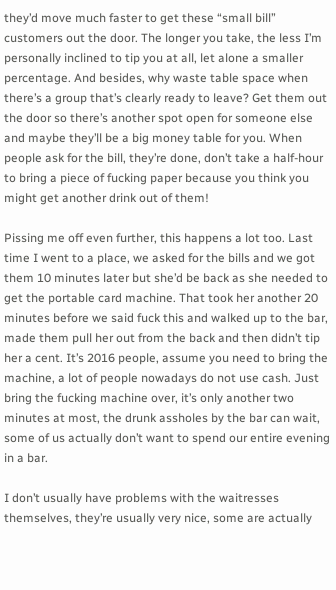they’d move much faster to get these “small bill” customers out the door. The longer you take, the less I’m personally inclined to tip you at all, let alone a smaller percentage. And besides, why waste table space when there’s a group that’s clearly ready to leave? Get them out the door so there’s another spot open for someone else and maybe they’ll be a big money table for you. When people ask for the bill, they’re done, don’t take a half-hour to bring a piece of fucking paper because you think you might get another drink out of them!

Pissing me off even further, this happens a lot too. Last time I went to a place, we asked for the bills and we got them 10 minutes later but she’d be back as she needed to get the portable card machine. That took her another 20 minutes before we said fuck this and walked up to the bar, made them pull her out from the back and then didn’t tip her a cent. It’s 2016 people, assume you need to bring the machine, a lot of people nowadays do not use cash. Just bring the fucking machine over, it’s only another two minutes at most, the drunk assholes by the bar can wait, some of us actually don’t want to spend our entire evening in a bar.

I don’t usually have problems with the waitresses themselves, they’re usually very nice, some are actually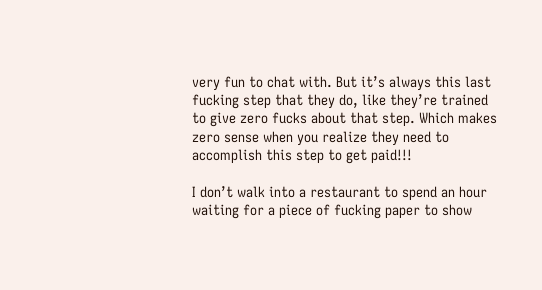very fun to chat with. But it’s always this last fucking step that they do, like they’re trained to give zero fucks about that step. Which makes zero sense when you realize they need to accomplish this step to get paid!!!

I don’t walk into a restaurant to spend an hour waiting for a piece of fucking paper to show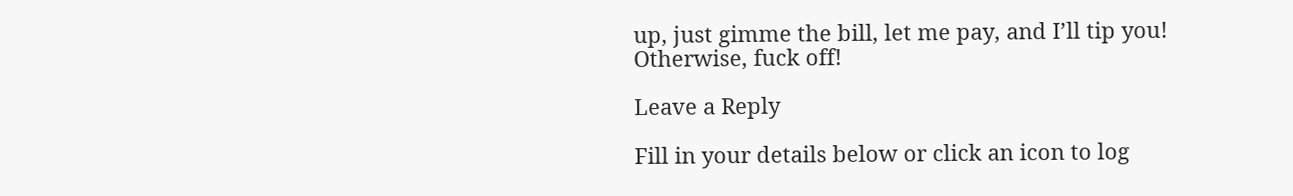up, just gimme the bill, let me pay, and I’ll tip you! Otherwise, fuck off!

Leave a Reply

Fill in your details below or click an icon to log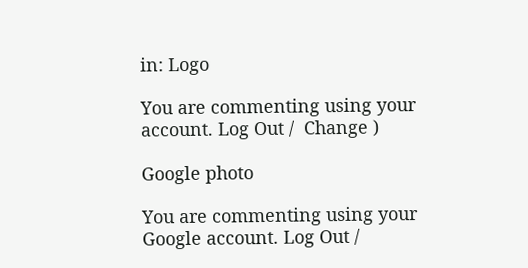in: Logo

You are commenting using your account. Log Out /  Change )

Google photo

You are commenting using your Google account. Log Out /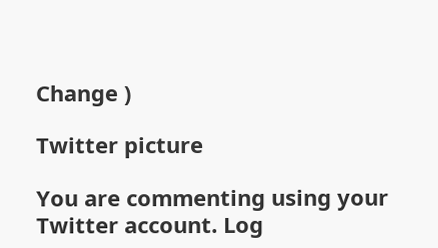Change )

Twitter picture

You are commenting using your Twitter account. Log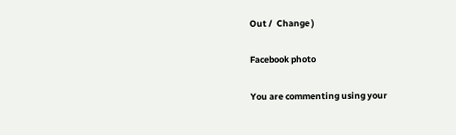Out /  Change )

Facebook photo

You are commenting using your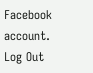Facebook account. Log Out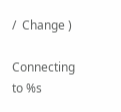/  Change )

Connecting to %s